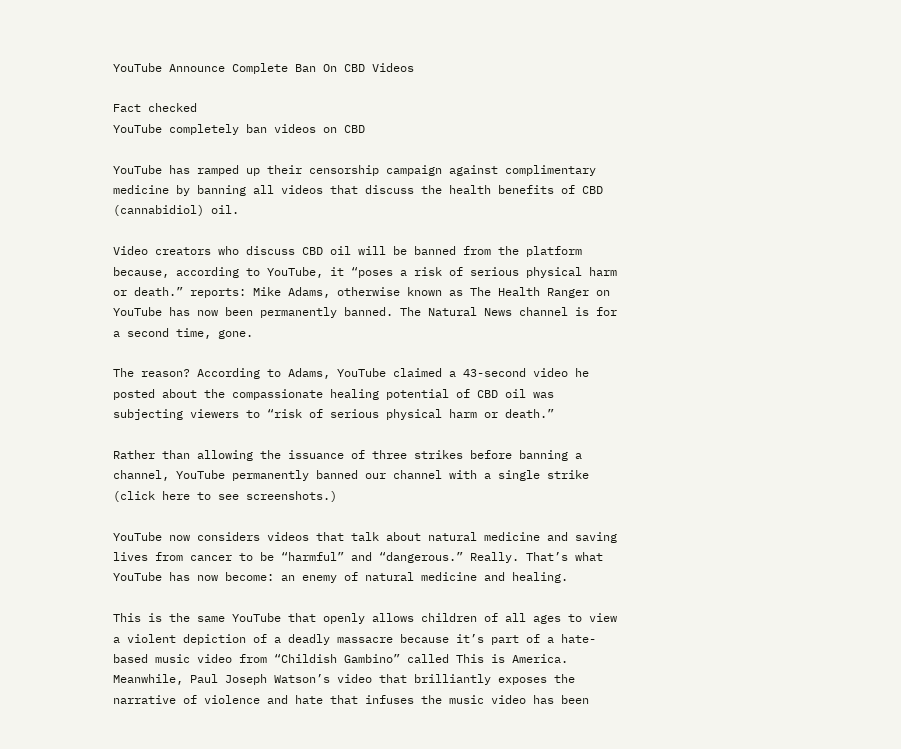YouTube Announce Complete Ban On CBD Videos

Fact checked
YouTube completely ban videos on CBD

YouTube has ramped up their censorship campaign against complimentary medicine by banning all videos that discuss the health benefits of CBD (cannabidiol) oil.

Video creators who discuss CBD oil will be banned from the platform because, according to YouTube, it “poses a risk of serious physical harm or death.” reports: Mike Adams, otherwise known as The Health Ranger on YouTube has now been permanently banned. The Natural News channel is for a second time, gone.

The reason? According to Adams, YouTube claimed a 43-second video he posted about the compassionate healing potential of CBD oil was subjecting viewers to “risk of serious physical harm or death.”

Rather than allowing the issuance of three strikes before banning a channel, YouTube permanently banned our channel with a single strike (click here to see screenshots.)

YouTube now considers videos that talk about natural medicine and saving lives from cancer to be “harmful” and “dangerous.” Really. That’s what YouTube has now become: an enemy of natural medicine and healing.

This is the same YouTube that openly allows children of all ages to view a violent depiction of a deadly massacre because it’s part of a hate-based music video from “Childish Gambino” called This is America. Meanwhile, Paul Joseph Watson’s video that brilliantly exposes the narrative of violence and hate that infuses the music video has been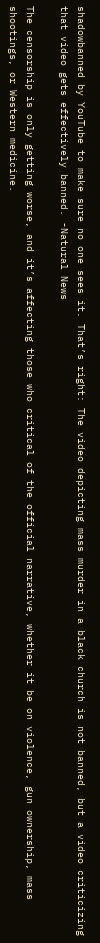shadowbanned by YouTube to make sure no one sees it. That’s right: The video depicting mass murder in a black church is not banned, but a video criticizing that video gets effectively banned. -Natural News

The censorship is only getting worse, and it’s affecting those who critical of the official narrative, whether it be on violence, gun ownership, mass shootings, or Western medicine.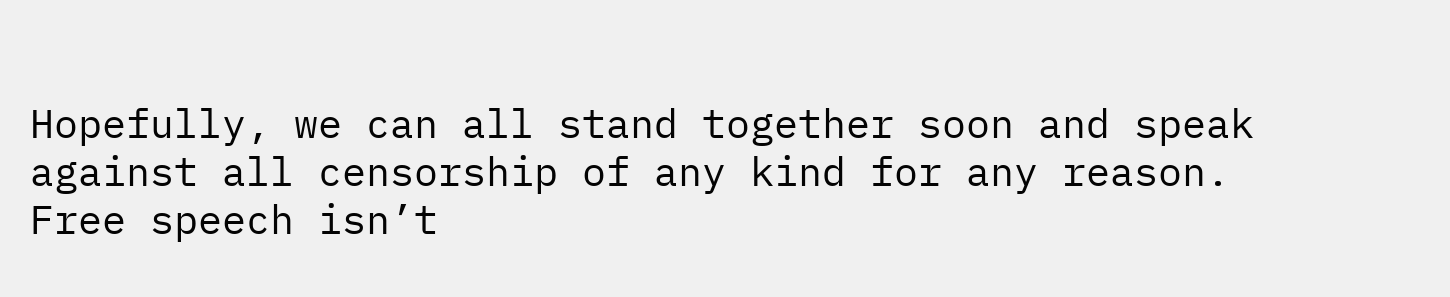Hopefully, we can all stand together soon and speak against all censorship of any kind for any reason. Free speech isn’t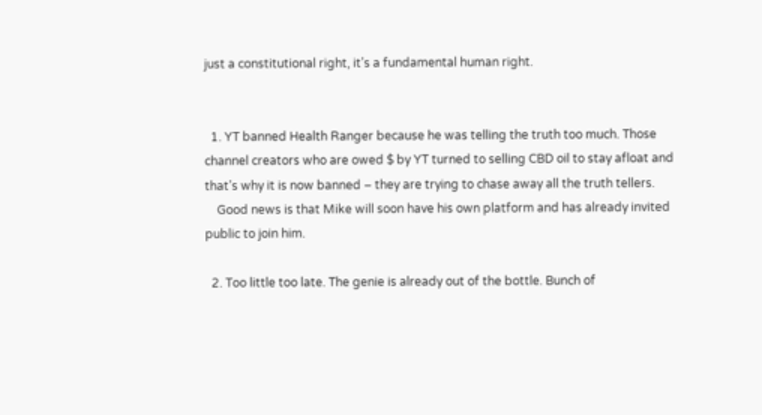just a constitutional right, it’s a fundamental human right.


  1. YT banned Health Ranger because he was telling the truth too much. Those channel creators who are owed $ by YT turned to selling CBD oil to stay afloat and that’s why it is now banned – they are trying to chase away all the truth tellers.
    Good news is that Mike will soon have his own platform and has already invited public to join him.

  2. Too little too late. The genie is already out of the bottle. Bunch of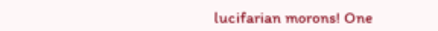lucifarian morons! One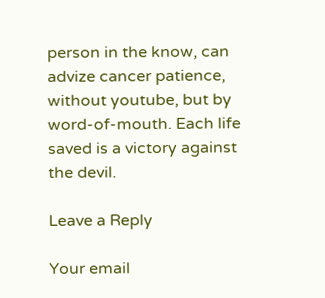person in the know, can advize cancer patience, without youtube, but by word-of-mouth. Each life saved is a victory against the devil.

Leave a Reply

Your email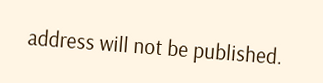address will not be published.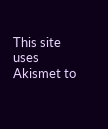This site uses Akismet to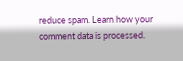reduce spam. Learn how your comment data is processed.